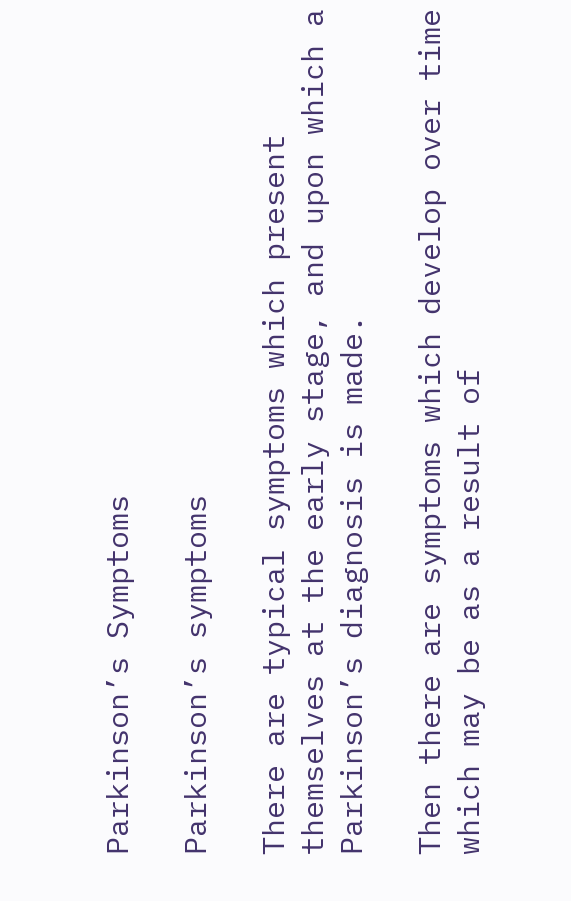Parkinson’s Symptoms

Parkinson’s symptoms

There are typical symptoms which present themselves at the early stage, and upon which a Parkinson’s diagnosis is made.

Then there are symptoms which develop over time which may be as a result of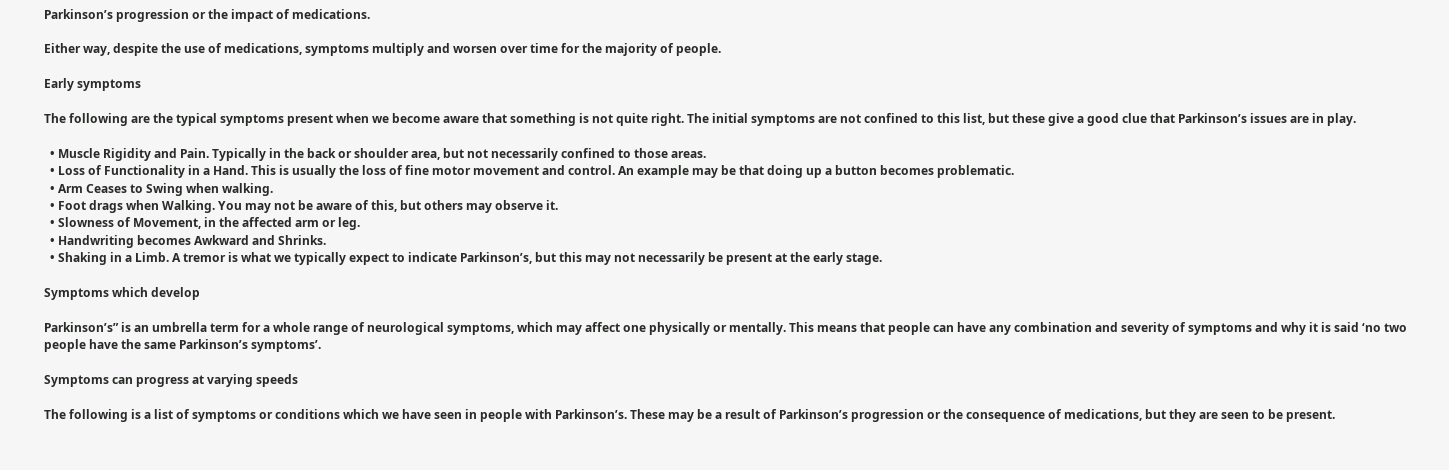Parkinson’s progression or the impact of medications.

Either way, despite the use of medications, symptoms multiply and worsen over time for the majority of people.

Early symptoms

The following are the typical symptoms present when we become aware that something is not quite right. The initial symptoms are not confined to this list, but these give a good clue that Parkinson’s issues are in play.

  • Muscle Rigidity and Pain. Typically in the back or shoulder area, but not necessarily confined to those areas.
  • Loss of Functionality in a Hand. This is usually the loss of fine motor movement and control. An example may be that doing up a button becomes problematic.
  • Arm Ceases to Swing when walking.
  • Foot drags when Walking. You may not be aware of this, but others may observe it.
  • Slowness of Movement, in the affected arm or leg.
  • Handwriting becomes Awkward and Shrinks.
  • Shaking in a Limb. A tremor is what we typically expect to indicate Parkinson’s, but this may not necessarily be present at the early stage.

Symptoms which develop

Parkinson’s” is an umbrella term for a whole range of neurological symptoms, which may affect one physically or mentally. This means that people can have any combination and severity of symptoms and why it is said ‘no two people have the same Parkinson’s symptoms’.

Symptoms can progress at varying speeds

The following is a list of symptoms or conditions which we have seen in people with Parkinson’s. These may be a result of Parkinson’s progression or the consequence of medications, but they are seen to be present.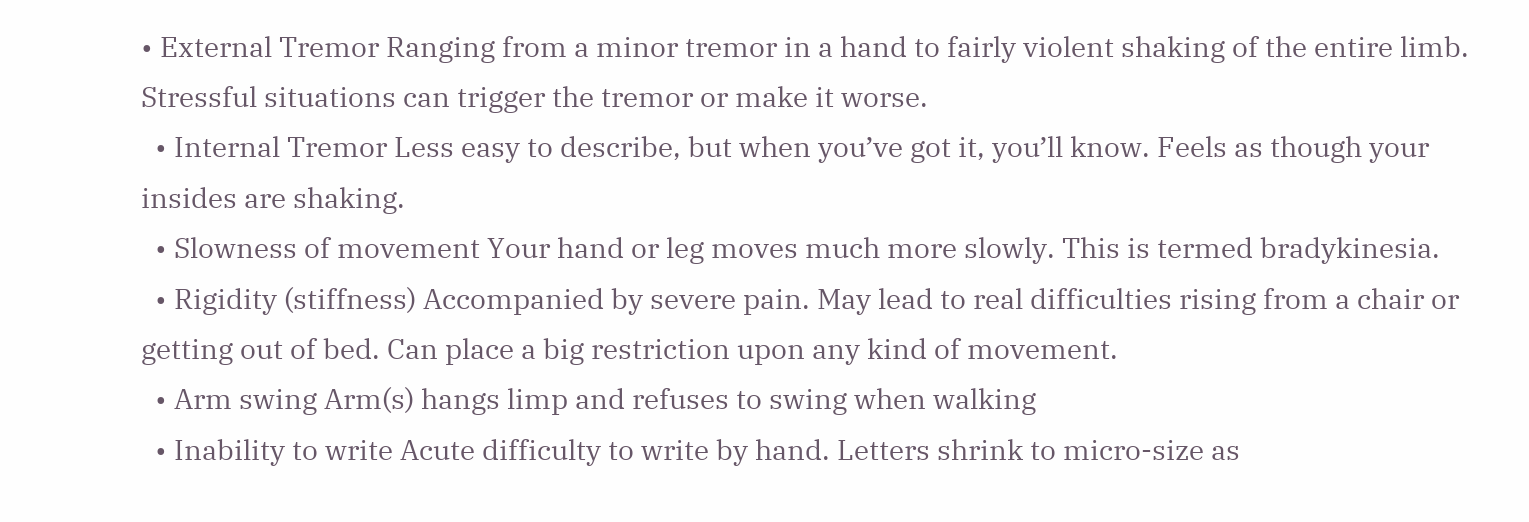• External Tremor Ranging from a minor tremor in a hand to fairly violent shaking of the entire limb. Stressful situations can trigger the tremor or make it worse.
  • Internal Tremor Less easy to describe, but when you’ve got it, you’ll know. Feels as though your insides are shaking.
  • Slowness of movement Your hand or leg moves much more slowly. This is termed bradykinesia.
  • Rigidity (stiffness) Accompanied by severe pain. May lead to real difficulties rising from a chair or getting out of bed. Can place a big restriction upon any kind of movement.
  • Arm swing Arm(s) hangs limp and refuses to swing when walking
  • Inability to write Acute difficulty to write by hand. Letters shrink to micro-size as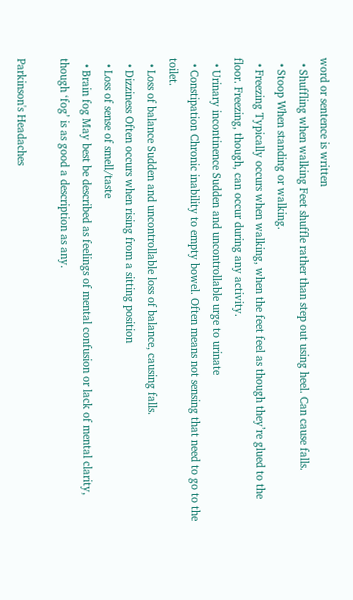word or sentence is written
  • Shuffling when walking Feet shuffle rather than step out using heel. Can cause falls.
  • Stoop When standing or walking.
  • Freezing Typically occurs when walking, when the feet feel as though they’re glued to the floor. Freezing, though, can occur during any activity.
  • Urinary incontinence Sudden and uncontrollable urge to urinate
  • Constipation Chronic inability to empty bowel. Often means not sensing that need to go to the toilet.
  • Loss of balance Sudden and uncontrollable loss of balance, causing falls.
  • Dizziness Often occurs when rising from a sitting position
  • Loss of sense of smell/taste
  • Brain fog May best be described as feelings of mental confusion or lack of mental clarity, though ‘fog’ is as good a description as any.

Parkinson's Headaches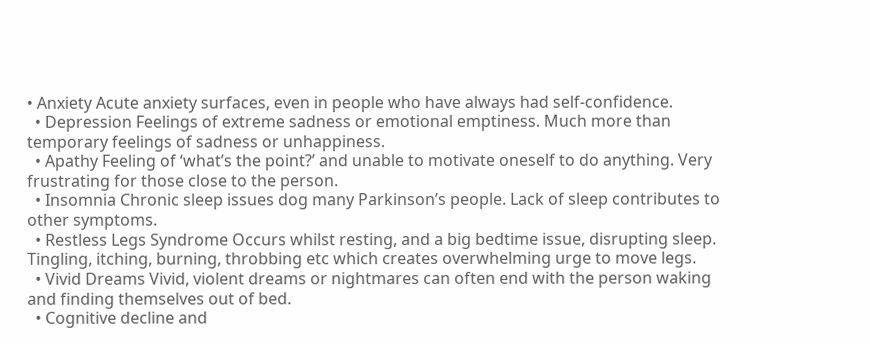• Anxiety Acute anxiety surfaces, even in people who have always had self-confidence.
  • Depression Feelings of extreme sadness or emotional emptiness. Much more than temporary feelings of sadness or unhappiness.
  • Apathy Feeling of ‘what’s the point?’ and unable to motivate oneself to do anything. Very frustrating for those close to the person.
  • Insomnia Chronic sleep issues dog many Parkinson’s people. Lack of sleep contributes to other symptoms.
  • Restless Legs Syndrome Occurs whilst resting, and a big bedtime issue, disrupting sleep. Tingling, itching, burning, throbbing etc which creates overwhelming urge to move legs.
  • Vivid Dreams Vivid, violent dreams or nightmares can often end with the person waking and finding themselves out of bed.
  • Cognitive decline and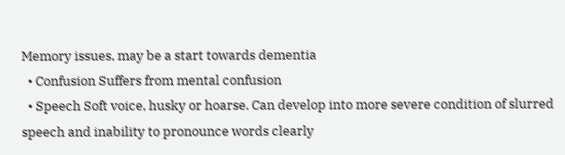Memory issues, may be a start towards dementia
  • Confusion Suffers from mental confusion
  • Speech Soft voice, husky or hoarse. Can develop into more severe condition of slurred speech and inability to pronounce words clearly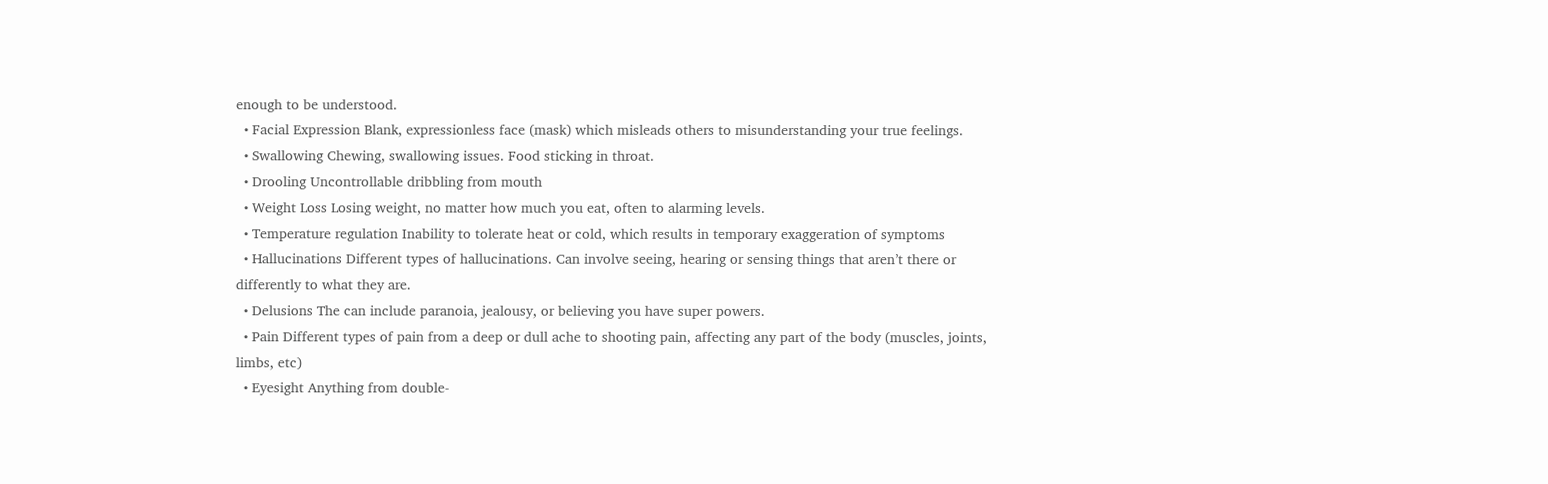enough to be understood.
  • Facial Expression Blank, expressionless face (mask) which misleads others to misunderstanding your true feelings.
  • Swallowing Chewing, swallowing issues. Food sticking in throat.
  • Drooling Uncontrollable dribbling from mouth
  • Weight Loss Losing weight, no matter how much you eat, often to alarming levels.
  • Temperature regulation Inability to tolerate heat or cold, which results in temporary exaggeration of symptoms
  • Hallucinations Different types of hallucinations. Can involve seeing, hearing or sensing things that aren’t there or differently to what they are.
  • Delusions The can include paranoia, jealousy, or believing you have super powers.
  • Pain Different types of pain from a deep or dull ache to shooting pain, affecting any part of the body (muscles, joints, limbs, etc)
  • Eyesight Anything from double-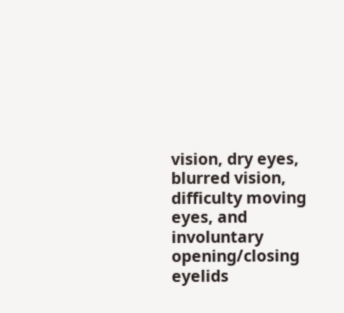vision, dry eyes, blurred vision, difficulty moving eyes, and involuntary opening/closing eyelids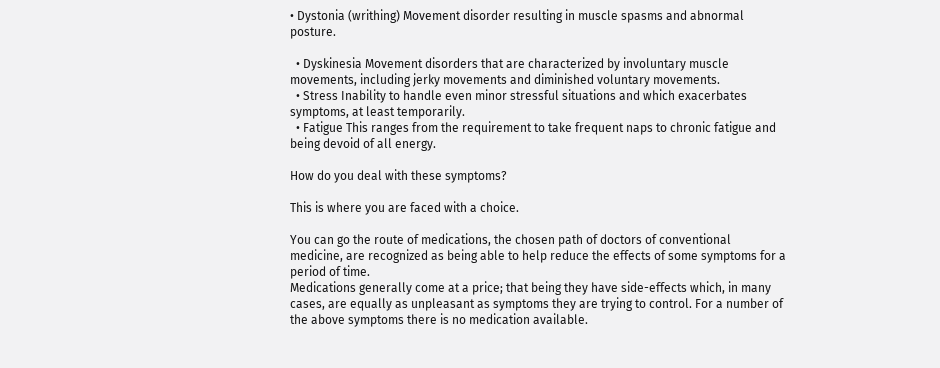• Dystonia (writhing) Movement disorder resulting in muscle spasms and abnormal posture.

  • Dyskinesia Movement disorders that are characterized by involuntary muscle movements, including jerky movements and diminished voluntary movements.
  • Stress Inability to handle even minor stressful situations and which exacerbates symptoms, at least temporarily.
  • Fatigue This ranges from the requirement to take frequent naps to chronic fatigue and being devoid of all energy.

How do you deal with these symptoms?

This is where you are faced with a choice.

You can go the route of medications, the chosen path of doctors of conventional medicine, are recognized as being able to help reduce the effects of some symptoms for a period of time.
Medications generally come at a price; that being they have side-effects which, in many cases, are equally as unpleasant as symptoms they are trying to control. For a number of the above symptoms there is no medication available.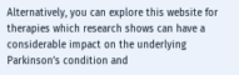Alternatively, you can explore this website for therapies which research shows can have a considerable impact on the underlying Parkinson’s condition and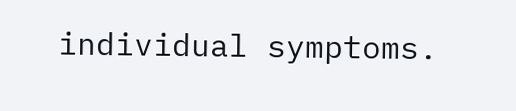individual symptoms.